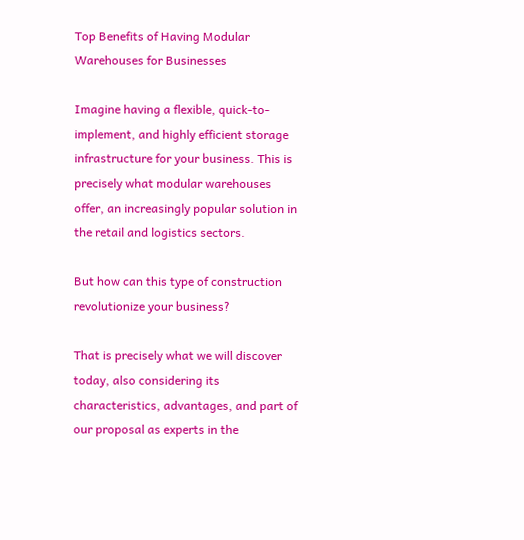Top Benefits of Having Modular Warehouses for Businesses

Imagine having a flexible, quick-to-implement, and highly efficient storage infrastructure for your business. This is precisely what modular warehouses offer, an increasingly popular solution in the retail and logistics sectors.

But how can this type of construction revolutionize your business?

That is precisely what we will discover today, also considering its characteristics, advantages, and part of our proposal as experts in the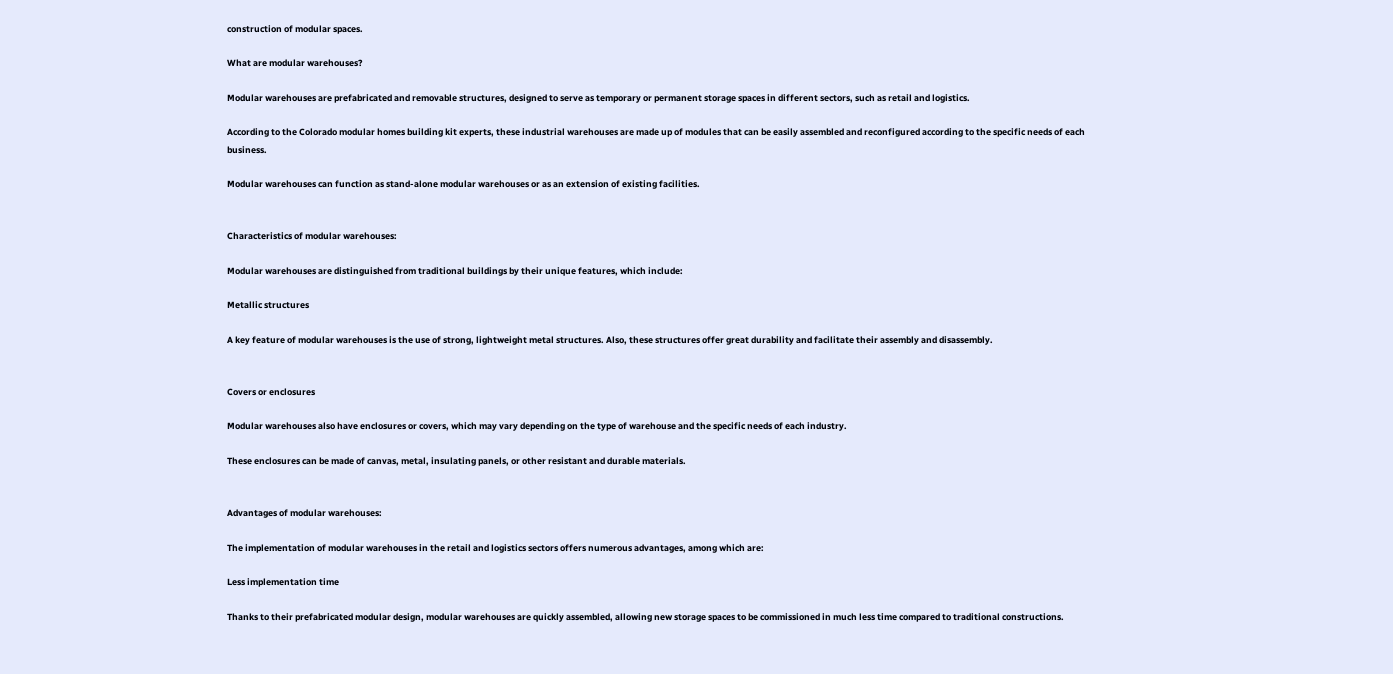construction of modular spaces.

What are modular warehouses?

Modular warehouses are prefabricated and removable structures, designed to serve as temporary or permanent storage spaces in different sectors, such as retail and logistics.

According to the Colorado modular homes building kit experts, these industrial warehouses are made up of modules that can be easily assembled and reconfigured according to the specific needs of each business.

Modular warehouses can function as stand-alone modular warehouses or as an extension of existing facilities.


Characteristics of modular warehouses:

Modular warehouses are distinguished from traditional buildings by their unique features, which include:

Metallic structures

A key feature of modular warehouses is the use of strong, lightweight metal structures. Also, these structures offer great durability and facilitate their assembly and disassembly.


Covers or enclosures

Modular warehouses also have enclosures or covers, which may vary depending on the type of warehouse and the specific needs of each industry.

These enclosures can be made of canvas, metal, insulating panels, or other resistant and durable materials.


Advantages of modular warehouses:

The implementation of modular warehouses in the retail and logistics sectors offers numerous advantages, among which are:

Less implementation time

Thanks to their prefabricated modular design, modular warehouses are quickly assembled, allowing new storage spaces to be commissioned in much less time compared to traditional constructions.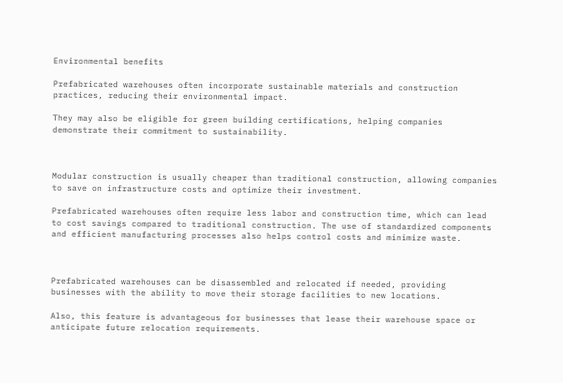Environmental benefits

Prefabricated warehouses often incorporate sustainable materials and construction practices, reducing their environmental impact.

They may also be eligible for green building certifications, helping companies demonstrate their commitment to sustainability.



Modular construction is usually cheaper than traditional construction, allowing companies to save on infrastructure costs and optimize their investment.

Prefabricated warehouses often require less labor and construction time, which can lead to cost savings compared to traditional construction. The use of standardized components and efficient manufacturing processes also helps control costs and minimize waste.



Prefabricated warehouses can be disassembled and relocated if needed, providing businesses with the ability to move their storage facilities to new locations.

Also, this feature is advantageous for businesses that lease their warehouse space or anticipate future relocation requirements.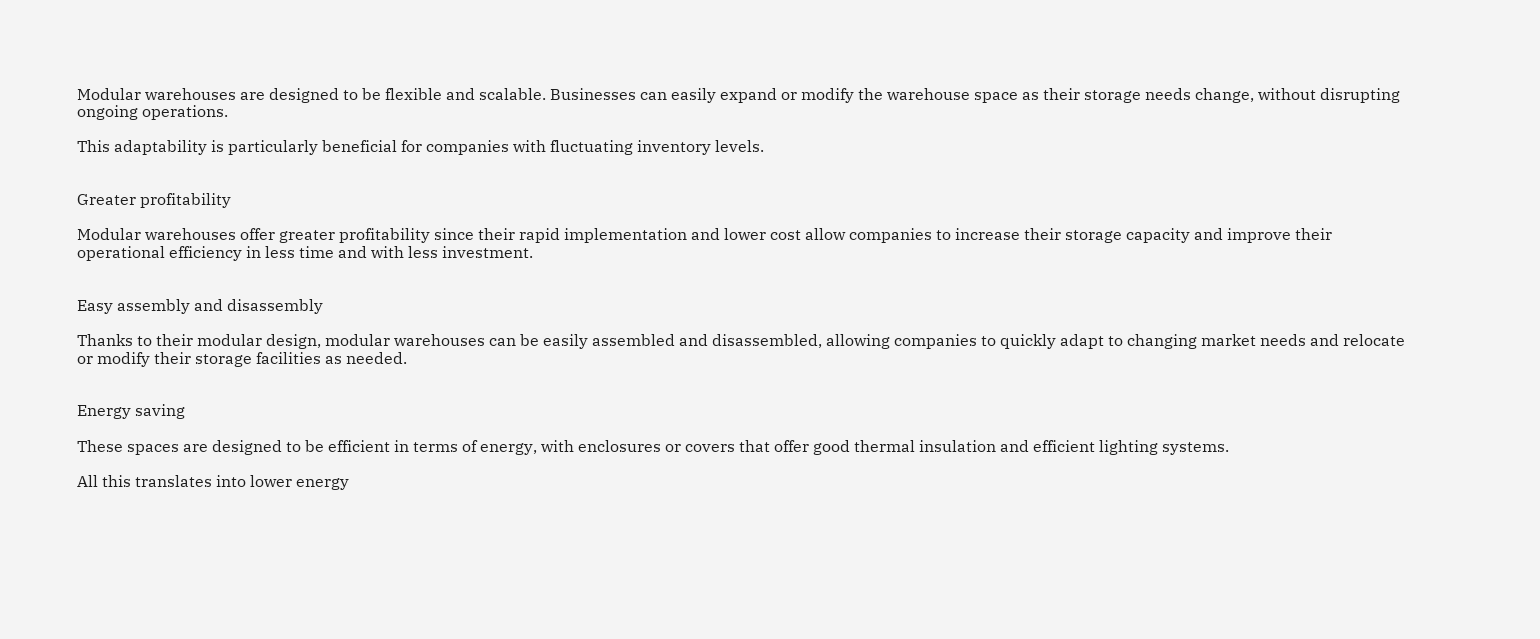Modular warehouses are designed to be flexible and scalable. Businesses can easily expand or modify the warehouse space as their storage needs change, without disrupting ongoing operations.

This adaptability is particularly beneficial for companies with fluctuating inventory levels.


Greater profitability

Modular warehouses offer greater profitability since their rapid implementation and lower cost allow companies to increase their storage capacity and improve their operational efficiency in less time and with less investment.


Easy assembly and disassembly

Thanks to their modular design, modular warehouses can be easily assembled and disassembled, allowing companies to quickly adapt to changing market needs and relocate or modify their storage facilities as needed.


Energy saving

These spaces are designed to be efficient in terms of energy, with enclosures or covers that offer good thermal insulation and efficient lighting systems.

All this translates into lower energy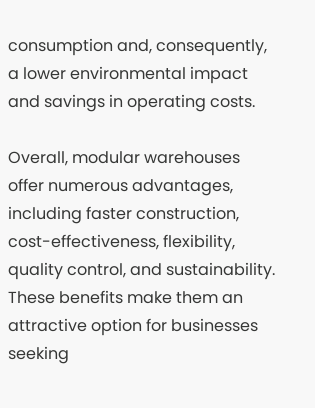consumption and, consequently, a lower environmental impact and savings in operating costs.

Overall, modular warehouses offer numerous advantages, including faster construction, cost-effectiveness, flexibility, quality control, and sustainability. These benefits make them an attractive option for businesses seeking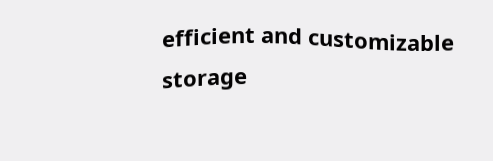efficient and customizable storage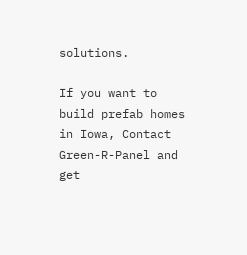solutions.

If you want to build prefab homes in Iowa, Contact Green-R-Panel and get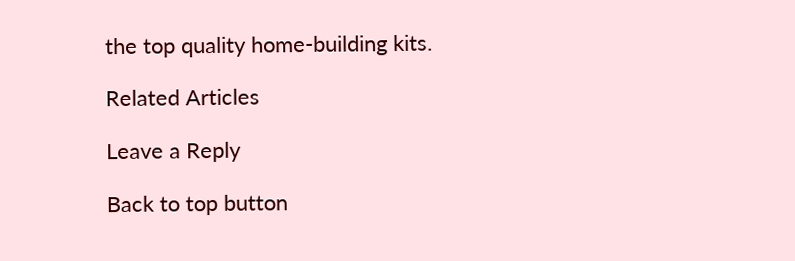the top quality home-building kits.

Related Articles

Leave a Reply

Back to top button